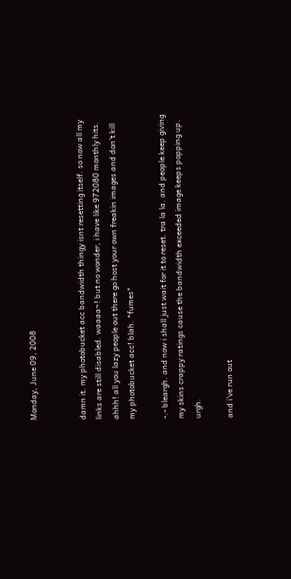Monday, June 09, 2008


damn it. my photobucket acc bandwidth thingy isnt resetting itself. so now all my links are still disabled. waaaa~! but no wonder, i have like 972080 monthly hits. ahhh! all you lazy people out there go host your own freakin images and don't kill my photobucket acc! blah. *fumes*

-.- bleargh. and now i shall just wait for it to reset. tra la la. and people keep giving my skins crappy ratings cause the bandwidth exceeded image keeps popping up. urgh.

and i've run out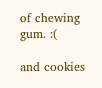of chewing gum. :(

and cookies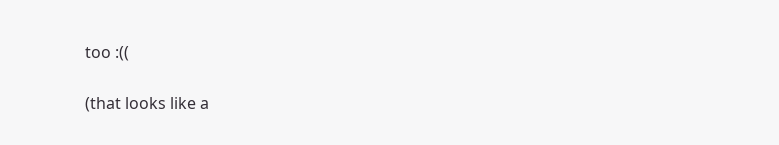too :((

(that looks like a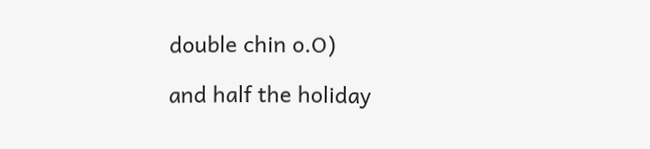double chin o.O)

and half the holiday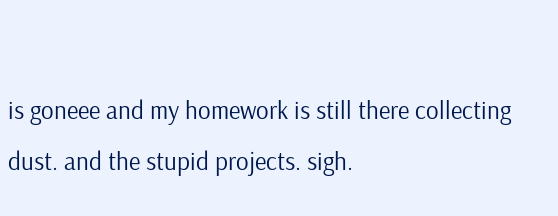is goneee and my homework is still there collecting dust. and the stupid projects. sigh.